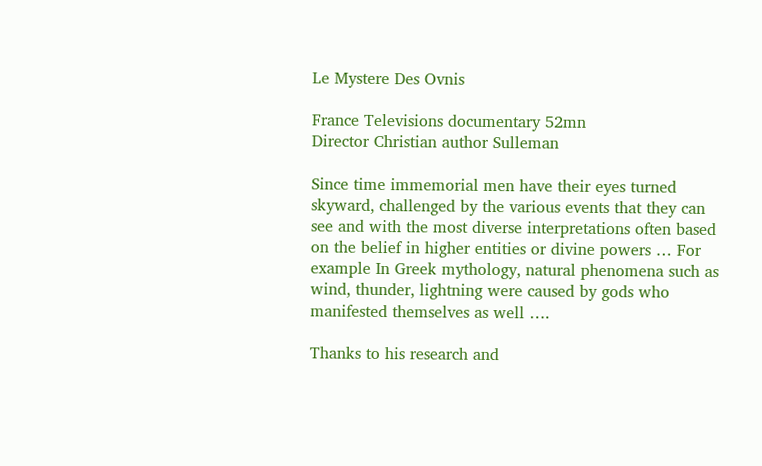Le Mystere Des Ovnis

France Televisions documentary 52mn
Director Christian author Sulleman

Since time immemorial men have their eyes turned skyward, challenged by the various events that they can see and with the most diverse interpretations often based on the belief in higher entities or divine powers … For example In Greek mythology, natural phenomena such as wind, thunder, lightning were caused by gods who manifested themselves as well ….

Thanks to his research and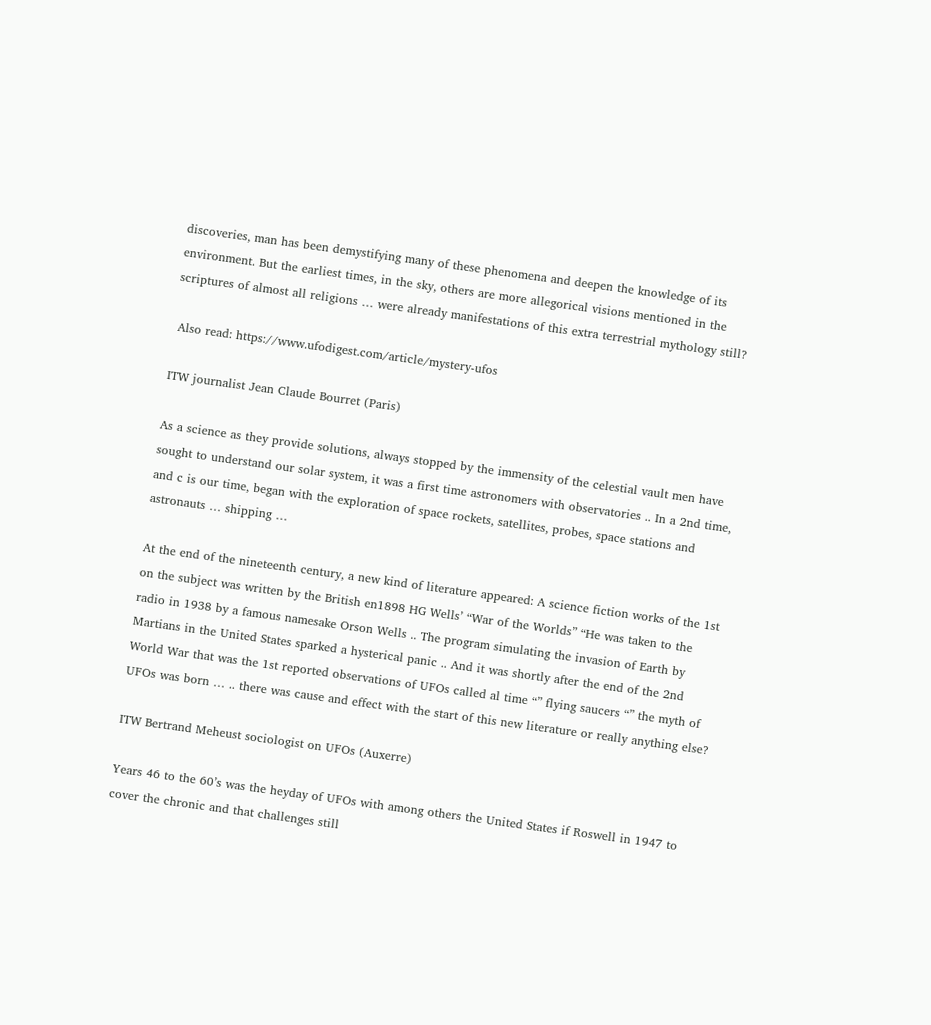discoveries, man has been demystifying many of these phenomena and deepen the knowledge of its environment. But the earliest times, in the sky, others are more allegorical visions mentioned in the scriptures of almost all religions … were already manifestations of this extra terrestrial mythology still?

 Also read: https://www.ufodigest.com/article/mystery-ufos

ITW journalist Jean Claude Bourret (Paris)

As a science as they provide solutions, always stopped by the immensity of the celestial vault men have sought to understand our solar system, it was a first time astronomers with observatories .. In a 2nd time, and c is our time, began with the exploration of space rockets, satellites, probes, space stations and astronauts … shipping …

At the end of the nineteenth century, a new kind of literature appeared: A science fiction works of the 1st on the subject was written by the British en1898 HG Wells’ “War of the Worlds” “He was taken to the radio in 1938 by a famous namesake Orson Wells .. The program simulating the invasion of Earth by Martians in the United States sparked a hysterical panic .. And it was shortly after the end of the 2nd World War that was the 1st reported observations of UFOs called al time “” flying saucers “” the myth of UFOs was born … .. there was cause and effect with the start of this new literature or really anything else?

ITW Bertrand Meheust sociologist on UFOs (Auxerre)

Years 46 to the 60’s was the heyday of UFOs with among others the United States if Roswell in 1947 to cover the chronic and that challenges still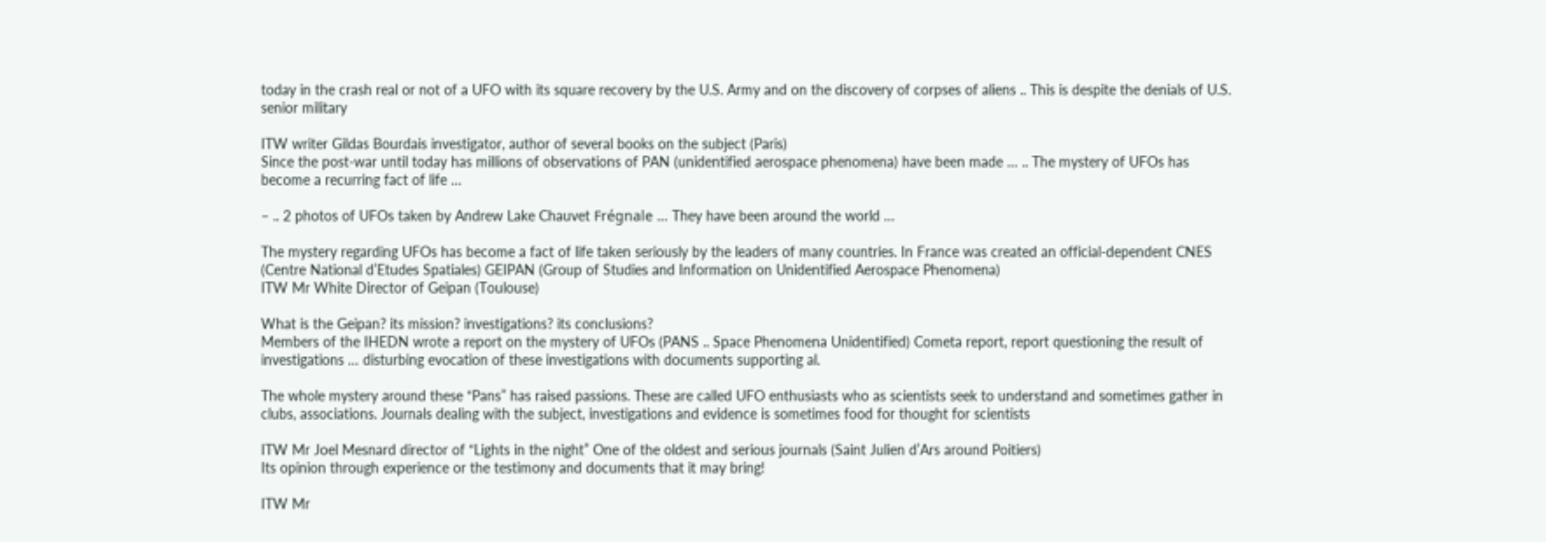today in the crash real or not of a UFO with its square recovery by the U.S. Army and on the discovery of corpses of aliens .. This is despite the denials of U.S. senior military

ITW writer Gildas Bourdais investigator, author of several books on the subject (Paris)
Since the post-war until today has millions of observations of PAN (unidentified aerospace phenomena) have been made … .. The mystery of UFOs has become a recurring fact of life …

– .. 2 photos of UFOs taken by Andrew Lake Chauvet Frégnale … They have been around the world …

The mystery regarding UFOs has become a fact of life taken seriously by the leaders of many countries. In France was created an official-dependent CNES (Centre National d’Etudes Spatiales) GEIPAN (Group of Studies and Information on Unidentified Aerospace Phenomena)
ITW Mr White Director of Geipan (Toulouse)

What is the Geipan? its mission? investigations? its conclusions?
Members of the IHEDN wrote a report on the mystery of UFOs (PANS .. Space Phenomena Unidentified) Cometa report, report questioning the result of investigations … disturbing evocation of these investigations with documents supporting al.

The whole mystery around these “Pans” has raised passions. These are called UFO enthusiasts who as scientists seek to understand and sometimes gather in clubs, associations. Journals dealing with the subject, investigations and evidence is sometimes food for thought for scientists

ITW Mr Joel Mesnard director of “Lights in the night” One of the oldest and serious journals (Saint Julien d’Ars around Poitiers)
Its opinion through experience or the testimony and documents that it may bring!

ITW Mr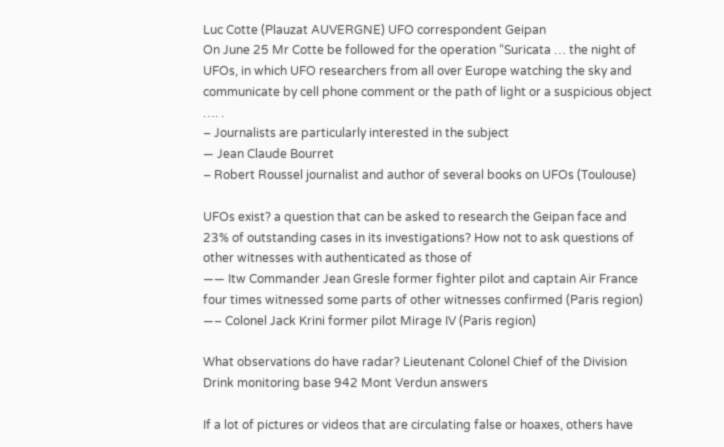Luc Cotte (Plauzat AUVERGNE) UFO correspondent Geipan
On June 25 Mr Cotte be followed for the operation “Suricata … the night of UFOs, in which UFO researchers from all over Europe watching the sky and communicate by cell phone comment or the path of light or a suspicious object …. .
– Journalists are particularly interested in the subject
— Jean Claude Bourret
– Robert Roussel journalist and author of several books on UFOs (Toulouse)

UFOs exist? a question that can be asked to research the Geipan face and 23% of outstanding cases in its investigations? How not to ask questions of other witnesses with authenticated as those of
—— Itw Commander Jean Gresle former fighter pilot and captain Air France four times witnessed some parts of other witnesses confirmed (Paris region)
—– Colonel Jack Krini former pilot Mirage IV (Paris region)

What observations do have radar? Lieutenant Colonel Chief of the Division Drink monitoring base 942 Mont Verdun answers

If a lot of pictures or videos that are circulating false or hoaxes, others have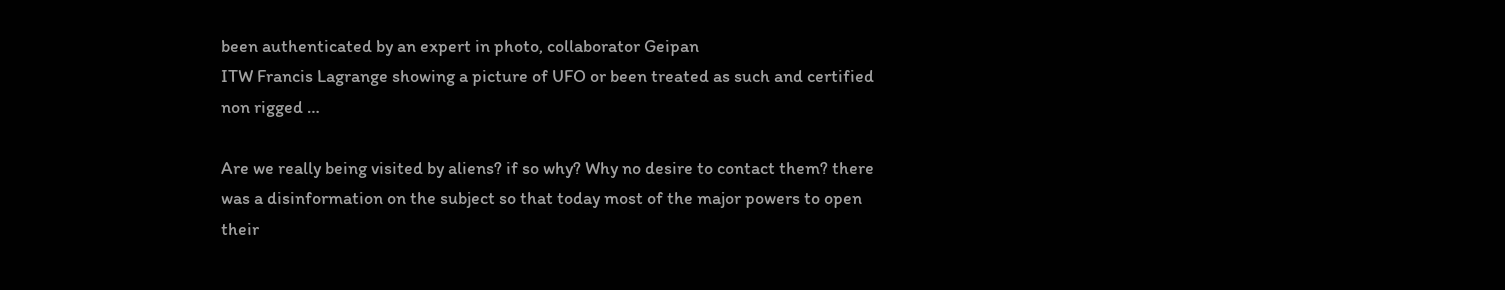been authenticated by an expert in photo, collaborator Geipan
ITW Francis Lagrange showing a picture of UFO or been treated as such and certified non rigged …

Are we really being visited by aliens? if so why? Why no desire to contact them? there was a disinformation on the subject so that today most of the major powers to open their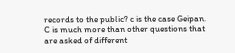records to the public? c is the case Geipan. C is much more than other questions that are asked of different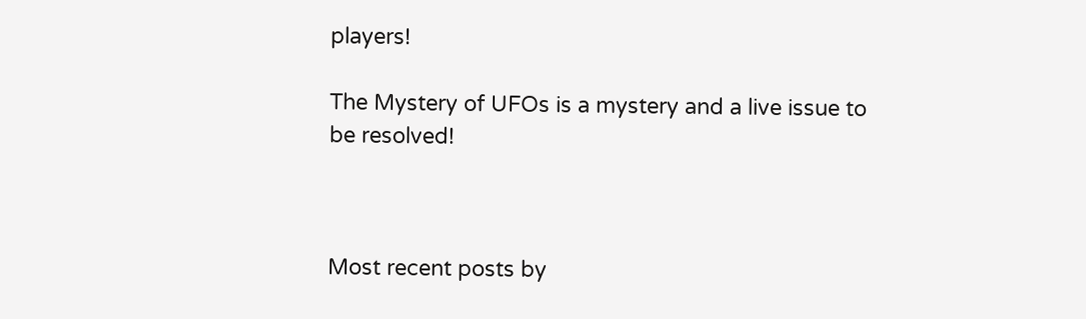players!

The Mystery of UFOs is a mystery and a live issue to be resolved!



Most recent posts by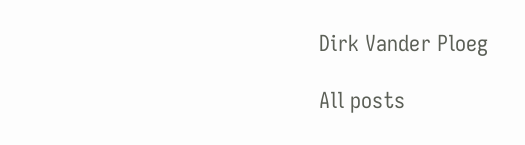Dirk Vander Ploeg

All posts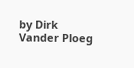by Dirk Vander Ploeg